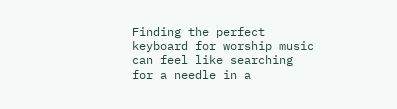Finding the perfect keyboard for worship music can feel like searching for a needle in a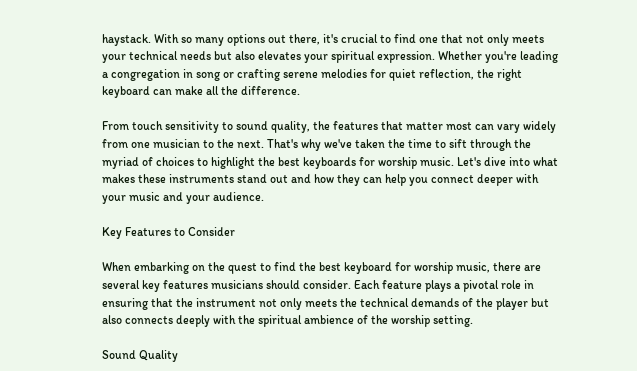haystack. With so many options out there, it's crucial to find one that not only meets your technical needs but also elevates your spiritual expression. Whether you're leading a congregation in song or crafting serene melodies for quiet reflection, the right keyboard can make all the difference.

From touch sensitivity to sound quality, the features that matter most can vary widely from one musician to the next. That's why we've taken the time to sift through the myriad of choices to highlight the best keyboards for worship music. Let's dive into what makes these instruments stand out and how they can help you connect deeper with your music and your audience.

Key Features to Consider

When embarking on the quest to find the best keyboard for worship music, there are several key features musicians should consider. Each feature plays a pivotal role in ensuring that the instrument not only meets the technical demands of the player but also connects deeply with the spiritual ambience of the worship setting.

Sound Quality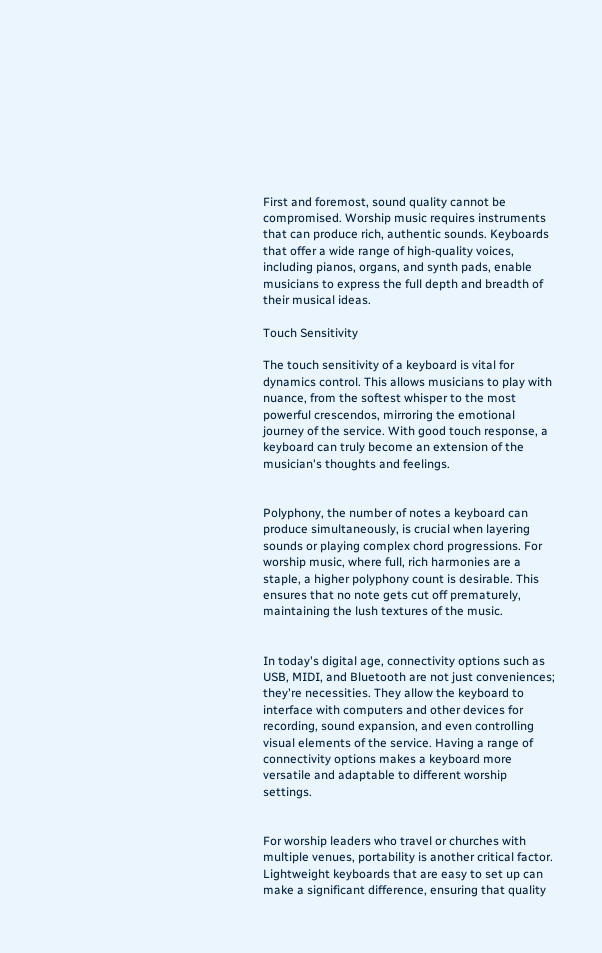First and foremost, sound quality cannot be compromised. Worship music requires instruments that can produce rich, authentic sounds. Keyboards that offer a wide range of high-quality voices, including pianos, organs, and synth pads, enable musicians to express the full depth and breadth of their musical ideas.

Touch Sensitivity

The touch sensitivity of a keyboard is vital for dynamics control. This allows musicians to play with nuance, from the softest whisper to the most powerful crescendos, mirroring the emotional journey of the service. With good touch response, a keyboard can truly become an extension of the musician's thoughts and feelings.


Polyphony, the number of notes a keyboard can produce simultaneously, is crucial when layering sounds or playing complex chord progressions. For worship music, where full, rich harmonies are a staple, a higher polyphony count is desirable. This ensures that no note gets cut off prematurely, maintaining the lush textures of the music.


In today's digital age, connectivity options such as USB, MIDI, and Bluetooth are not just conveniences; they're necessities. They allow the keyboard to interface with computers and other devices for recording, sound expansion, and even controlling visual elements of the service. Having a range of connectivity options makes a keyboard more versatile and adaptable to different worship settings.


For worship leaders who travel or churches with multiple venues, portability is another critical factor. Lightweight keyboards that are easy to set up can make a significant difference, ensuring that quality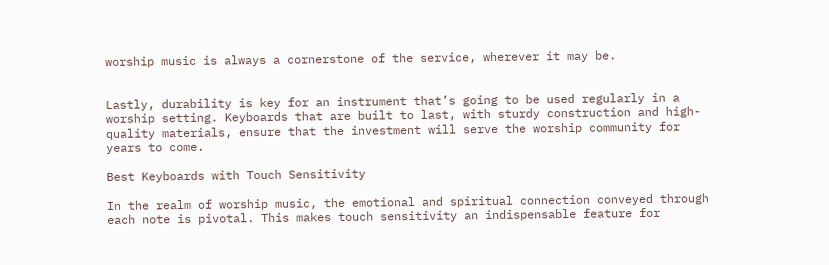worship music is always a cornerstone of the service, wherever it may be.


Lastly, durability is key for an instrument that’s going to be used regularly in a worship setting. Keyboards that are built to last, with sturdy construction and high-quality materials, ensure that the investment will serve the worship community for years to come.

Best Keyboards with Touch Sensitivity

In the realm of worship music, the emotional and spiritual connection conveyed through each note is pivotal. This makes touch sensitivity an indispensable feature for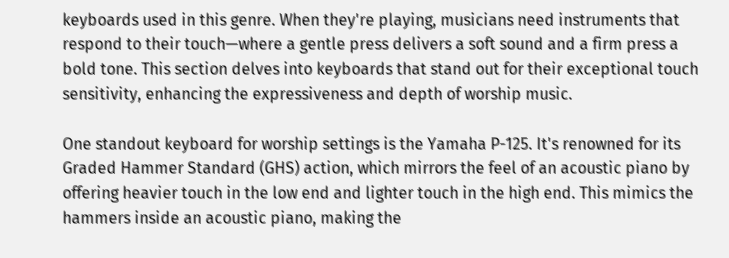keyboards used in this genre. When they're playing, musicians need instruments that respond to their touch—where a gentle press delivers a soft sound and a firm press a bold tone. This section delves into keyboards that stand out for their exceptional touch sensitivity, enhancing the expressiveness and depth of worship music.

One standout keyboard for worship settings is the Yamaha P-125. It's renowned for its Graded Hammer Standard (GHS) action, which mirrors the feel of an acoustic piano by offering heavier touch in the low end and lighter touch in the high end. This mimics the hammers inside an acoustic piano, making the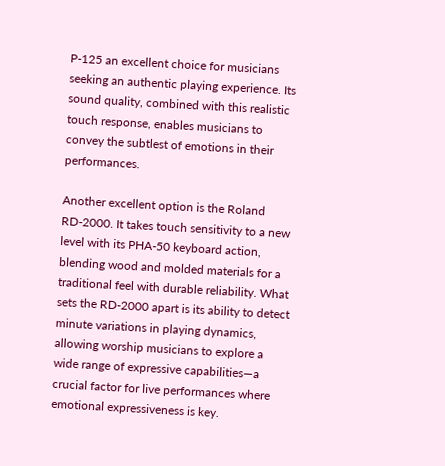P-125 an excellent choice for musicians seeking an authentic playing experience. Its sound quality, combined with this realistic touch response, enables musicians to convey the subtlest of emotions in their performances.

Another excellent option is the Roland RD-2000. It takes touch sensitivity to a new level with its PHA-50 keyboard action, blending wood and molded materials for a traditional feel with durable reliability. What sets the RD-2000 apart is its ability to detect minute variations in playing dynamics, allowing worship musicians to explore a wide range of expressive capabilities—a crucial factor for live performances where emotional expressiveness is key.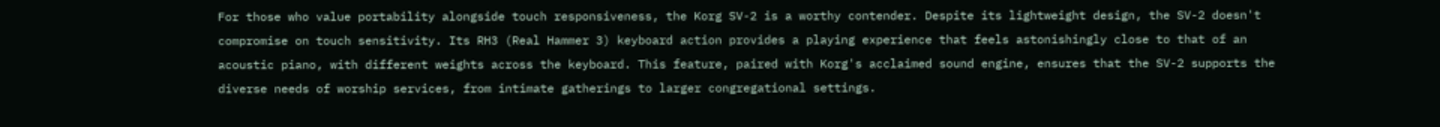For those who value portability alongside touch responsiveness, the Korg SV-2 is a worthy contender. Despite its lightweight design, the SV-2 doesn't compromise on touch sensitivity. Its RH3 (Real Hammer 3) keyboard action provides a playing experience that feels astonishingly close to that of an acoustic piano, with different weights across the keyboard. This feature, paired with Korg's acclaimed sound engine, ensures that the SV-2 supports the diverse needs of worship services, from intimate gatherings to larger congregational settings.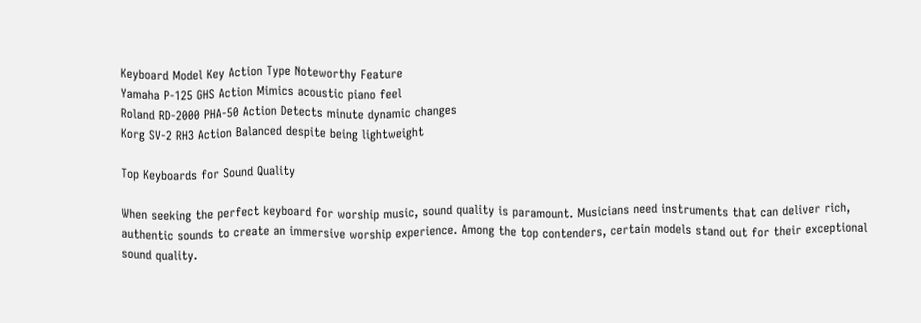Keyboard Model Key Action Type Noteworthy Feature
Yamaha P-125 GHS Action Mimics acoustic piano feel
Roland RD-2000 PHA-50 Action Detects minute dynamic changes
Korg SV-2 RH3 Action Balanced despite being lightweight

Top Keyboards for Sound Quality

When seeking the perfect keyboard for worship music, sound quality is paramount. Musicians need instruments that can deliver rich, authentic sounds to create an immersive worship experience. Among the top contenders, certain models stand out for their exceptional sound quality.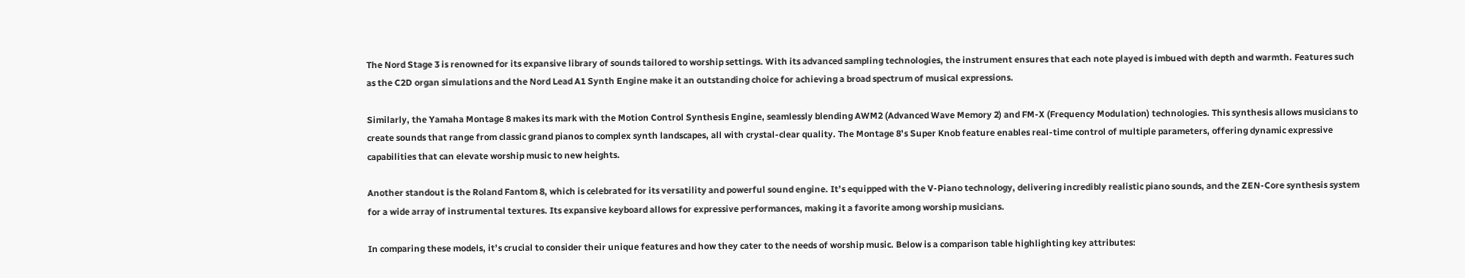The Nord Stage 3 is renowned for its expansive library of sounds tailored to worship settings. With its advanced sampling technologies, the instrument ensures that each note played is imbued with depth and warmth. Features such as the C2D organ simulations and the Nord Lead A1 Synth Engine make it an outstanding choice for achieving a broad spectrum of musical expressions.

Similarly, the Yamaha Montage 8 makes its mark with the Motion Control Synthesis Engine, seamlessly blending AWM2 (Advanced Wave Memory 2) and FM-X (Frequency Modulation) technologies. This synthesis allows musicians to create sounds that range from classic grand pianos to complex synth landscapes, all with crystal-clear quality. The Montage 8’s Super Knob feature enables real-time control of multiple parameters, offering dynamic expressive capabilities that can elevate worship music to new heights.

Another standout is the Roland Fantom 8, which is celebrated for its versatility and powerful sound engine. It’s equipped with the V-Piano technology, delivering incredibly realistic piano sounds, and the ZEN-Core synthesis system for a wide array of instrumental textures. Its expansive keyboard allows for expressive performances, making it a favorite among worship musicians.

In comparing these models, it’s crucial to consider their unique features and how they cater to the needs of worship music. Below is a comparison table highlighting key attributes: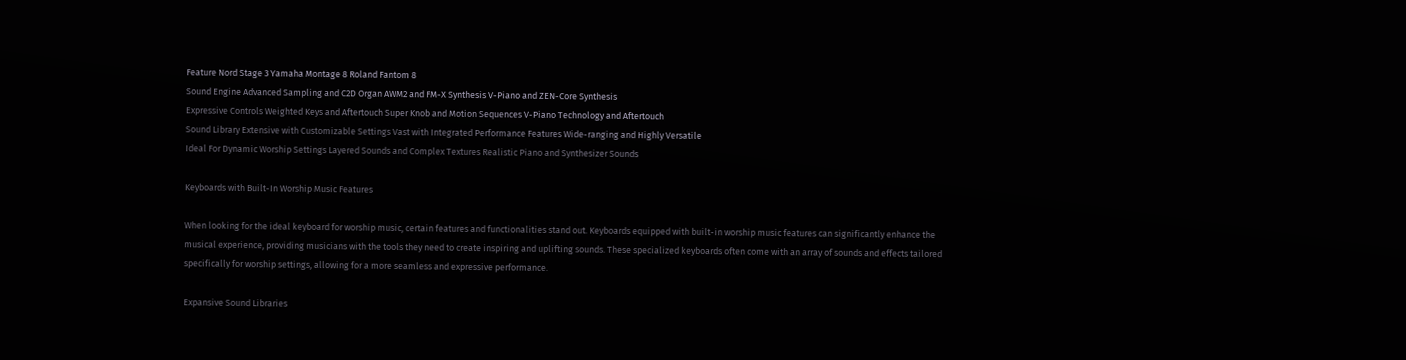Feature Nord Stage 3 Yamaha Montage 8 Roland Fantom 8
Sound Engine Advanced Sampling and C2D Organ AWM2 and FM-X Synthesis V-Piano and ZEN-Core Synthesis
Expressive Controls Weighted Keys and Aftertouch Super Knob and Motion Sequences V-Piano Technology and Aftertouch
Sound Library Extensive with Customizable Settings Vast with Integrated Performance Features Wide-ranging and Highly Versatile
Ideal For Dynamic Worship Settings Layered Sounds and Complex Textures Realistic Piano and Synthesizer Sounds

Keyboards with Built-In Worship Music Features

When looking for the ideal keyboard for worship music, certain features and functionalities stand out. Keyboards equipped with built-in worship music features can significantly enhance the musical experience, providing musicians with the tools they need to create inspiring and uplifting sounds. These specialized keyboards often come with an array of sounds and effects tailored specifically for worship settings, allowing for a more seamless and expressive performance.

Expansive Sound Libraries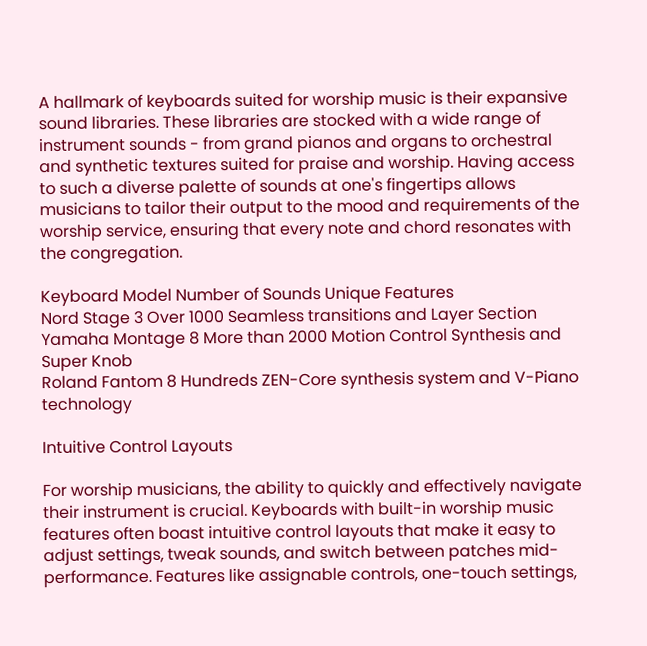A hallmark of keyboards suited for worship music is their expansive sound libraries. These libraries are stocked with a wide range of instrument sounds - from grand pianos and organs to orchestral and synthetic textures suited for praise and worship. Having access to such a diverse palette of sounds at one's fingertips allows musicians to tailor their output to the mood and requirements of the worship service, ensuring that every note and chord resonates with the congregation.

Keyboard Model Number of Sounds Unique Features
Nord Stage 3 Over 1000 Seamless transitions and Layer Section
Yamaha Montage 8 More than 2000 Motion Control Synthesis and Super Knob
Roland Fantom 8 Hundreds ZEN-Core synthesis system and V-Piano technology

Intuitive Control Layouts

For worship musicians, the ability to quickly and effectively navigate their instrument is crucial. Keyboards with built-in worship music features often boast intuitive control layouts that make it easy to adjust settings, tweak sounds, and switch between patches mid-performance. Features like assignable controls, one-touch settings,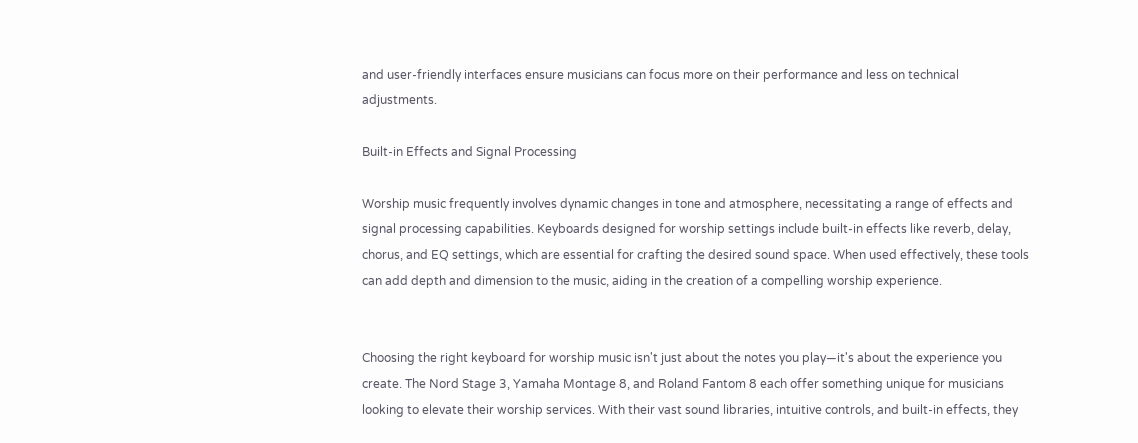and user-friendly interfaces ensure musicians can focus more on their performance and less on technical adjustments.

Built-in Effects and Signal Processing

Worship music frequently involves dynamic changes in tone and atmosphere, necessitating a range of effects and signal processing capabilities. Keyboards designed for worship settings include built-in effects like reverb, delay, chorus, and EQ settings, which are essential for crafting the desired sound space. When used effectively, these tools can add depth and dimension to the music, aiding in the creation of a compelling worship experience.


Choosing the right keyboard for worship music isn't just about the notes you play—it's about the experience you create. The Nord Stage 3, Yamaha Montage 8, and Roland Fantom 8 each offer something unique for musicians looking to elevate their worship services. With their vast sound libraries, intuitive controls, and built-in effects, they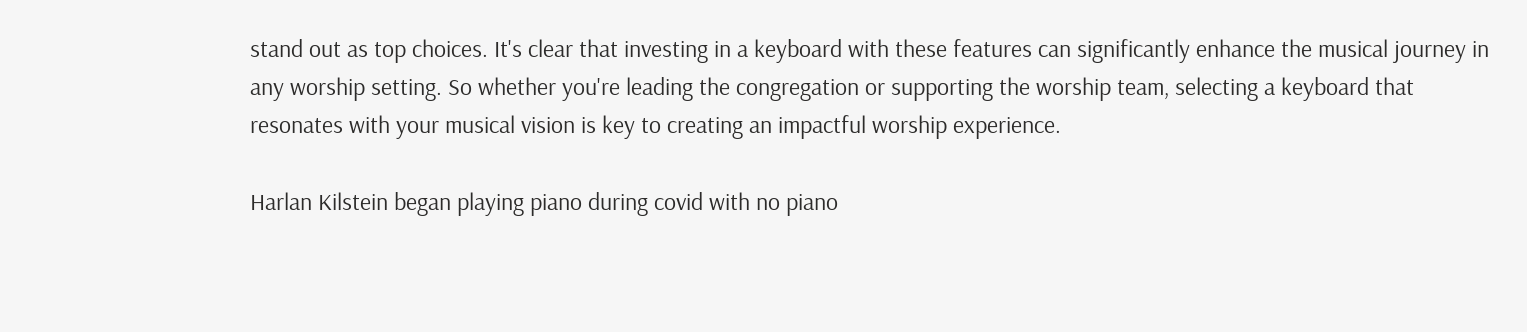stand out as top choices. It's clear that investing in a keyboard with these features can significantly enhance the musical journey in any worship setting. So whether you're leading the congregation or supporting the worship team, selecting a keyboard that resonates with your musical vision is key to creating an impactful worship experience.

Harlan Kilstein began playing piano during covid with no piano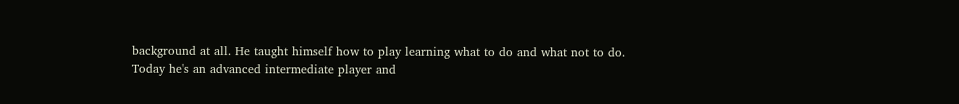background at all. He taught himself how to play learning what to do and what not to do.
Today he's an advanced intermediate player and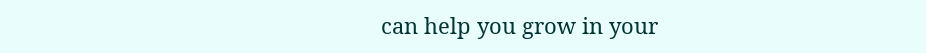can help you grow in your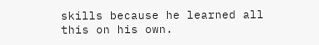skills because he learned all this on his own.